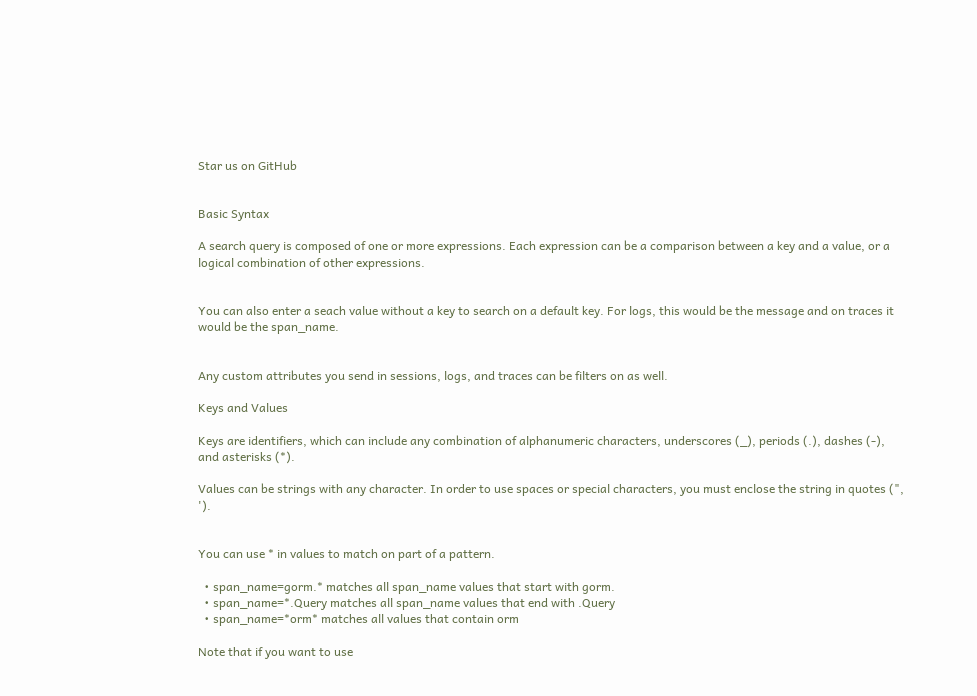Star us on GitHub


Basic Syntax

A search query is composed of one or more expressions. Each expression can be a comparison between a key and a value, or a logical combination of other expressions.


You can also enter a seach value without a key to search on a default key. For logs, this would be the message and on traces it would be the span_name.


Any custom attributes you send in sessions, logs, and traces can be filters on as well.

Keys and Values

Keys are identifiers, which can include any combination of alphanumeric characters, underscores (_), periods (.), dashes (-), and asterisks (*).

Values can be strings with any character. In order to use spaces or special characters, you must enclose the string in quotes (", ').


You can use * in values to match on part of a pattern.

  • span_name=gorm.* matches all span_name values that start with gorm.
  • span_name=*.Query matches all span_name values that end with .Query
  • span_name=*orm* matches all values that contain orm

Note that if you want to use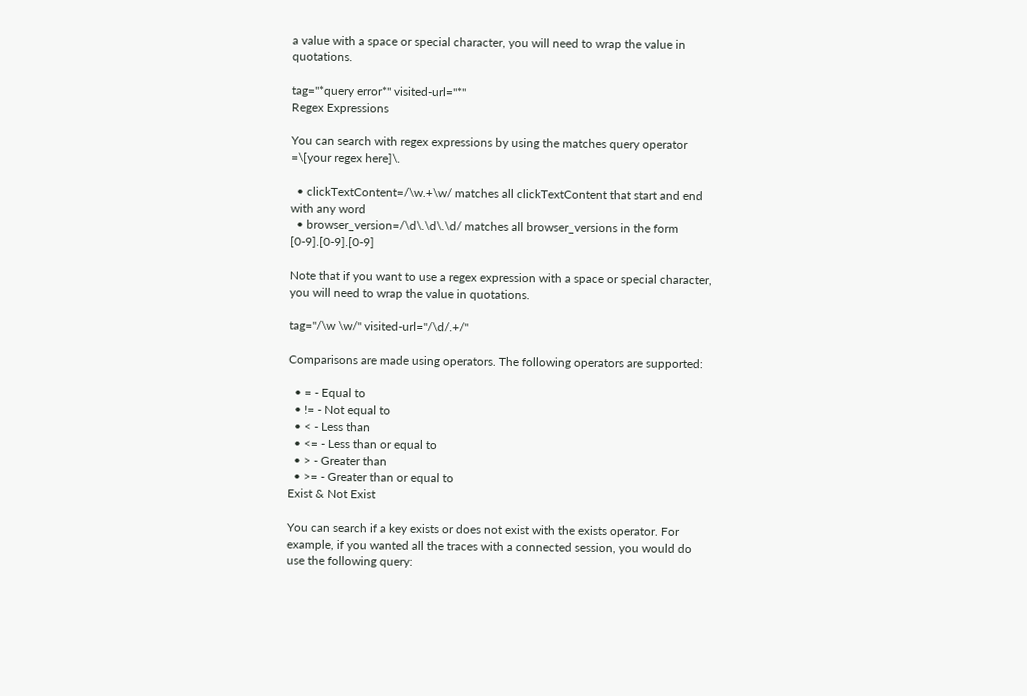a value with a space or special character, you will need to wrap the value in quotations.

tag="*query error*" visited-url="*"
Regex Expressions

You can search with regex expressions by using the matches query operator =\[your regex here]\.

  • clickTextContent=/\w.+\w/ matches all clickTextContent that start and end with any word
  • browser_version=/\d\.\d\.\d/ matches all browser_versions in the form [0-9].[0-9].[0-9]

Note that if you want to use a regex expression with a space or special character, you will need to wrap the value in quotations.

tag="/\w \w/" visited-url="/\d/.+/"

Comparisons are made using operators. The following operators are supported:

  • = - Equal to
  • != - Not equal to
  • < - Less than
  • <= - Less than or equal to
  • > - Greater than
  • >= - Greater than or equal to
Exist & Not Exist

You can search if a key exists or does not exist with the exists operator. For example, if you wanted all the traces with a connected session, you would do use the following query: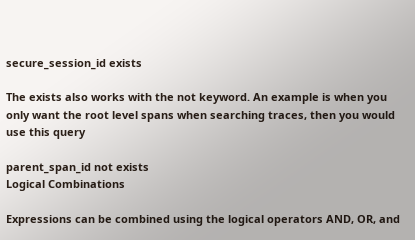secure_session_id exists

The exists also works with the not keyword. An example is when you only want the root level spans when searching traces, then you would use this query

parent_span_id not exists
Logical Combinations

Expressions can be combined using the logical operators AND, OR, and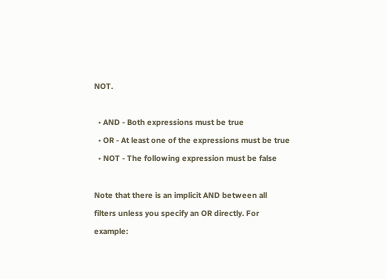NOT.

  • AND - Both expressions must be true
  • OR - At least one of the expressions must be true
  • NOT - The following expression must be false

Note that there is an implicit AND between all filters unless you specify an OR directly. For example: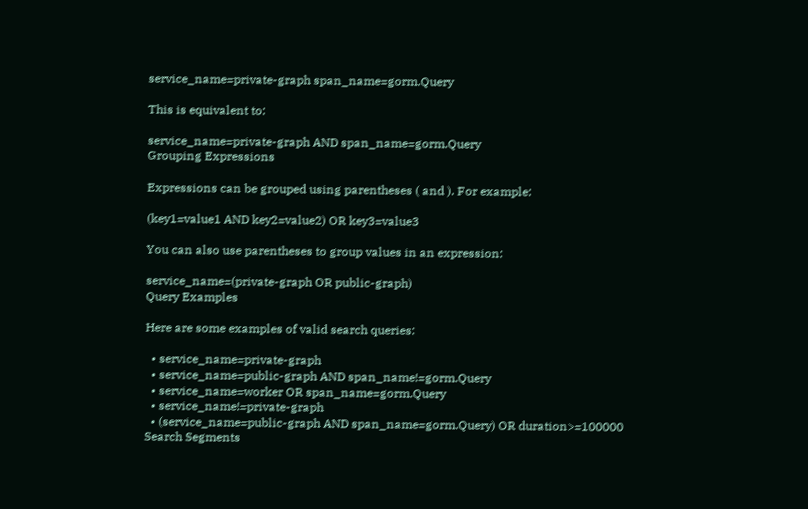service_name=private-graph span_name=gorm.Query

This is equivalent to:

service_name=private-graph AND span_name=gorm.Query
Grouping Expressions

Expressions can be grouped using parentheses ( and ). For example:

(key1=value1 AND key2=value2) OR key3=value3

You can also use parentheses to group values in an expression:

service_name=(private-graph OR public-graph)
Query Examples

Here are some examples of valid search queries:

  • service_name=private-graph
  • service_name=public-graph AND span_name!=gorm.Query
  • service_name=worker OR span_name=gorm.Query
  • service_name!=private-graph
  • (service_name=public-graph AND span_name=gorm.Query) OR duration>=100000
Search Segments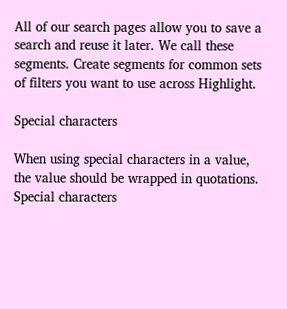All of our search pages allow you to save a search and reuse it later. We call these segments. Create segments for common sets of filters you want to use across Highlight.

Special characters

When using special characters in a value, the value should be wrapped in quotations. Special characters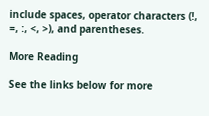include spaces, operator characters (!, =, :, <, >), and parentheses.

More Reading

See the links below for more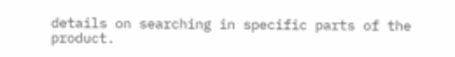details on searching in specific parts of the product.